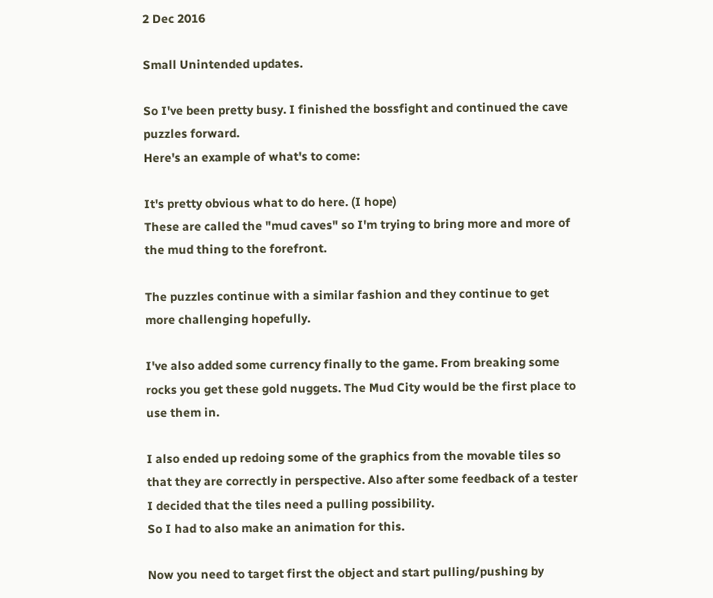2 Dec 2016

Small Unintended updates.

So I've been pretty busy. I finished the bossfight and continued the cave puzzles forward.
Here's an example of what's to come:

It's pretty obvious what to do here. (I hope)
These are called the "mud caves" so I'm trying to bring more and more of the mud thing to the forefront.

The puzzles continue with a similar fashion and they continue to get more challenging hopefully.

I've also added some currency finally to the game. From breaking some rocks you get these gold nuggets. The Mud City would be the first place to use them in.

I also ended up redoing some of the graphics from the movable tiles so that they are correctly in perspective. Also after some feedback of a tester I decided that the tiles need a pulling possibility.
So I had to also make an animation for this.

Now you need to target first the object and start pulling/pushing by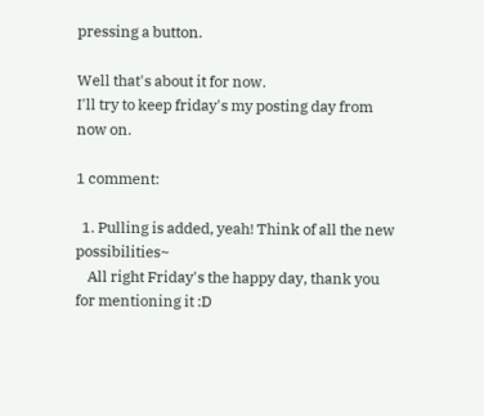pressing a button.

Well that's about it for now.
I'll try to keep friday's my posting day from now on.

1 comment:

  1. Pulling is added, yeah! Think of all the new possibilities~
    All right Friday's the happy day, thank you for mentioning it :D